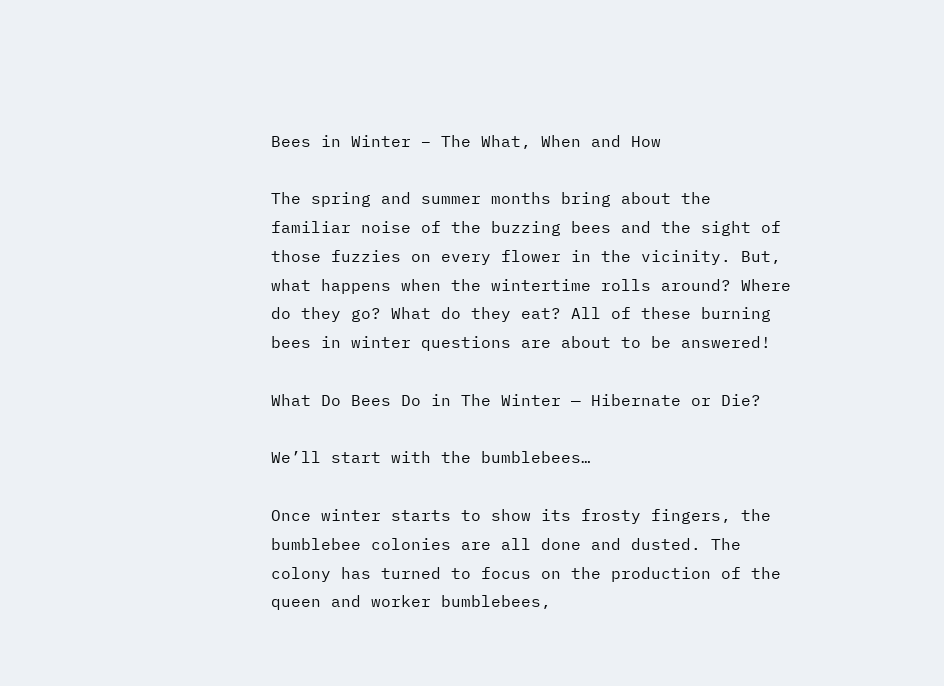Bees in Winter – The What, When and How

The spring and summer months bring about the familiar noise of the buzzing bees and the sight of those fuzzies on every flower in the vicinity. But, what happens when the wintertime rolls around? Where do they go? What do they eat? All of these burning bees in winter questions are about to be answered!

What Do Bees Do in The Winter — Hibernate or Die?

We’ll start with the bumblebees…

Once winter starts to show its frosty fingers, the bumblebee colonies are all done and dusted. The colony has turned to focus on the production of the queen and worker bumblebees,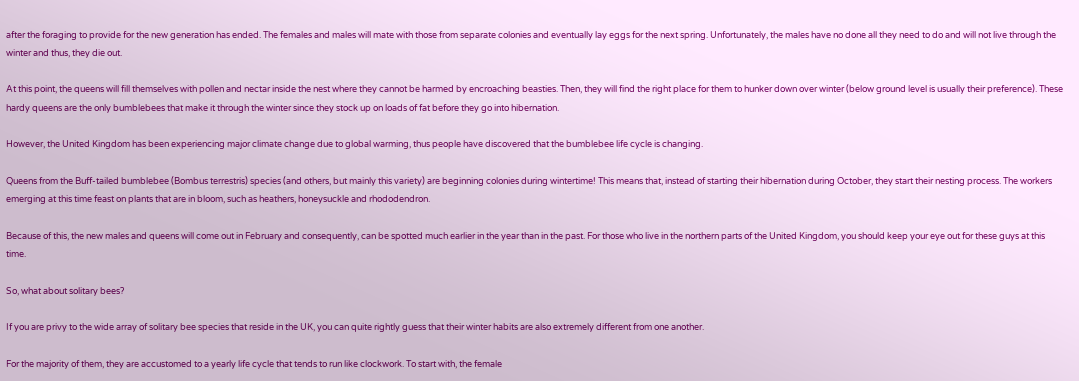after the foraging to provide for the new generation has ended. The females and males will mate with those from separate colonies and eventually lay eggs for the next spring. Unfortunately, the males have no done all they need to do and will not live through the winter and thus, they die out.

At this point, the queens will fill themselves with pollen and nectar inside the nest where they cannot be harmed by encroaching beasties. Then, they will find the right place for them to hunker down over winter (below ground level is usually their preference). These hardy queens are the only bumblebees that make it through the winter since they stock up on loads of fat before they go into hibernation.

However, the United Kingdom has been experiencing major climate change due to global warming, thus people have discovered that the bumblebee life cycle is changing.

Queens from the Buff-tailed bumblebee (Bombus terrestris) species (and others, but mainly this variety) are beginning colonies during wintertime! This means that, instead of starting their hibernation during October, they start their nesting process. The workers emerging at this time feast on plants that are in bloom, such as heathers, honeysuckle and rhododendron.

Because of this, the new males and queens will come out in February and consequently, can be spotted much earlier in the year than in the past. For those who live in the northern parts of the United Kingdom, you should keep your eye out for these guys at this time.

So, what about solitary bees?

If you are privy to the wide array of solitary bee species that reside in the UK, you can quite rightly guess that their winter habits are also extremely different from one another.

For the majority of them, they are accustomed to a yearly life cycle that tends to run like clockwork. To start with, the female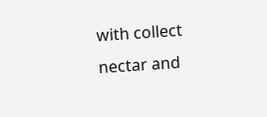with collect nectar and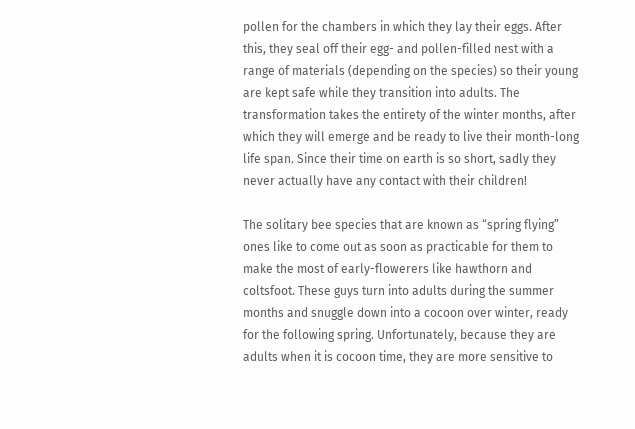pollen for the chambers in which they lay their eggs. After this, they seal off their egg- and pollen-filled nest with a range of materials (depending on the species) so their young are kept safe while they transition into adults. The transformation takes the entirety of the winter months, after which they will emerge and be ready to live their month-long life span. Since their time on earth is so short, sadly they never actually have any contact with their children!

The solitary bee species that are known as “spring flying” ones like to come out as soon as practicable for them to make the most of early-flowerers like hawthorn and coltsfoot. These guys turn into adults during the summer months and snuggle down into a cocoon over winter, ready for the following spring. Unfortunately, because they are adults when it is cocoon time, they are more sensitive to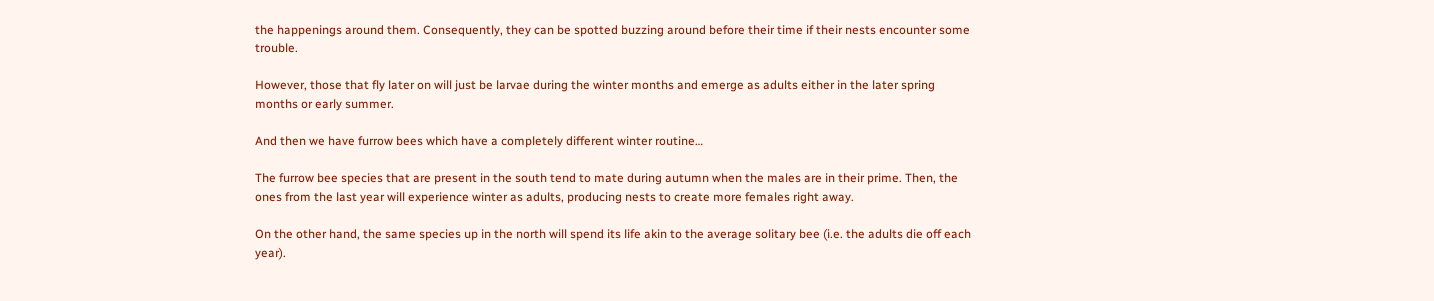the happenings around them. Consequently, they can be spotted buzzing around before their time if their nests encounter some trouble.

However, those that fly later on will just be larvae during the winter months and emerge as adults either in the later spring months or early summer.

And then we have furrow bees which have a completely different winter routine…

The furrow bee species that are present in the south tend to mate during autumn when the males are in their prime. Then, the ones from the last year will experience winter as adults, producing nests to create more females right away.

On the other hand, the same species up in the north will spend its life akin to the average solitary bee (i.e. the adults die off each year).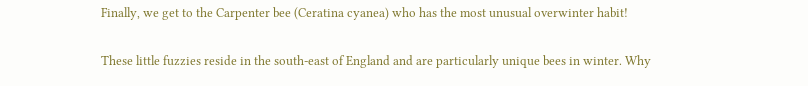Finally, we get to the Carpenter bee (Ceratina cyanea) who has the most unusual overwinter habit!

These little fuzzies reside in the south-east of England and are particularly unique bees in winter. Why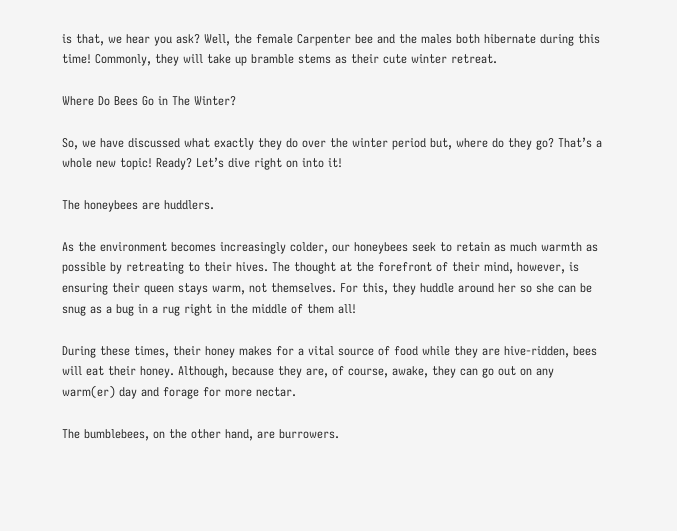is that, we hear you ask? Well, the female Carpenter bee and the males both hibernate during this time! Commonly, they will take up bramble stems as their cute winter retreat.

Where Do Bees Go in The Winter?

So, we have discussed what exactly they do over the winter period but, where do they go? That’s a whole new topic! Ready? Let’s dive right on into it!

The honeybees are huddlers.

As the environment becomes increasingly colder, our honeybees seek to retain as much warmth as possible by retreating to their hives. The thought at the forefront of their mind, however, is ensuring their queen stays warm, not themselves. For this, they huddle around her so she can be snug as a bug in a rug right in the middle of them all!

During these times, their honey makes for a vital source of food while they are hive-ridden, bees will eat their honey. Although, because they are, of course, awake, they can go out on any warm(er) day and forage for more nectar.

The bumblebees, on the other hand, are burrowers.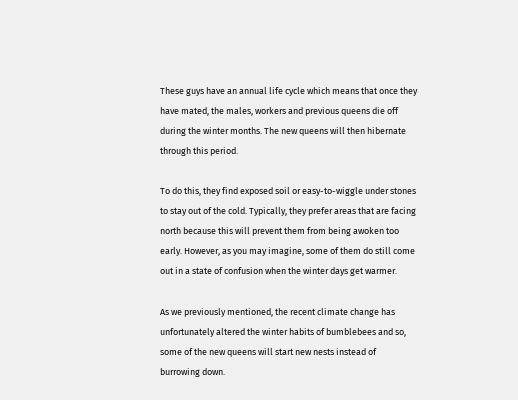These guys have an annual life cycle which means that once they have mated, the males, workers and previous queens die off during the winter months. The new queens will then hibernate through this period.

To do this, they find exposed soil or easy-to-wiggle under stones to stay out of the cold. Typically, they prefer areas that are facing north because this will prevent them from being awoken too early. However, as you may imagine, some of them do still come out in a state of confusion when the winter days get warmer.

As we previously mentioned, the recent climate change has unfortunately altered the winter habits of bumblebees and so, some of the new queens will start new nests instead of burrowing down.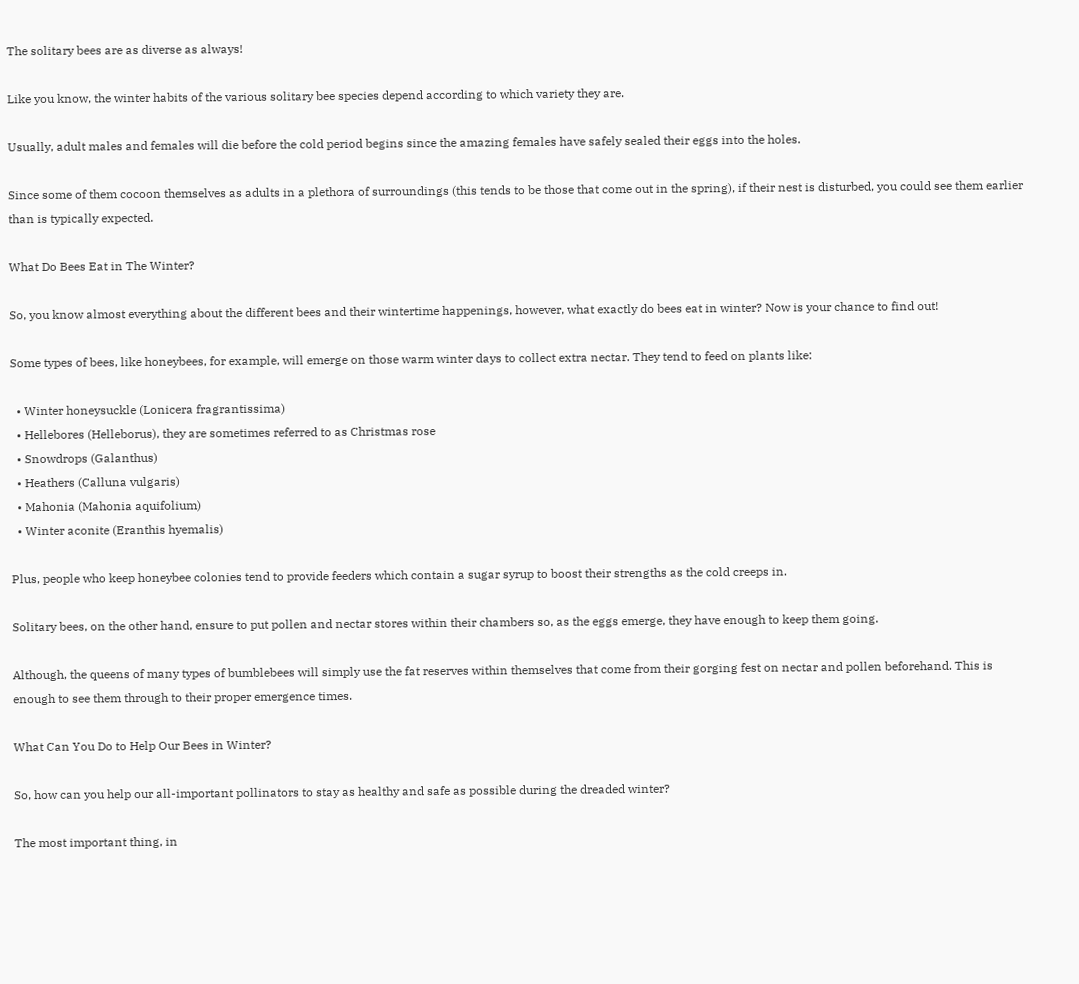The solitary bees are as diverse as always!

Like you know, the winter habits of the various solitary bee species depend according to which variety they are.

Usually, adult males and females will die before the cold period begins since the amazing females have safely sealed their eggs into the holes.

Since some of them cocoon themselves as adults in a plethora of surroundings (this tends to be those that come out in the spring), if their nest is disturbed, you could see them earlier than is typically expected.

What Do Bees Eat in The Winter?

So, you know almost everything about the different bees and their wintertime happenings, however, what exactly do bees eat in winter? Now is your chance to find out!

Some types of bees, like honeybees, for example, will emerge on those warm winter days to collect extra nectar. They tend to feed on plants like:

  • Winter honeysuckle (Lonicera fragrantissima)
  • Hellebores (Helleborus), they are sometimes referred to as Christmas rose
  • Snowdrops (Galanthus)
  • Heathers (Calluna vulgaris)
  • Mahonia (Mahonia aquifolium)
  • Winter aconite (Eranthis hyemalis)

Plus, people who keep honeybee colonies tend to provide feeders which contain a sugar syrup to boost their strengths as the cold creeps in.

Solitary bees, on the other hand, ensure to put pollen and nectar stores within their chambers so, as the eggs emerge, they have enough to keep them going.

Although, the queens of many types of bumblebees will simply use the fat reserves within themselves that come from their gorging fest on nectar and pollen beforehand. This is enough to see them through to their proper emergence times.

What Can You Do to Help Our Bees in Winter?

So, how can you help our all-important pollinators to stay as healthy and safe as possible during the dreaded winter?

The most important thing, in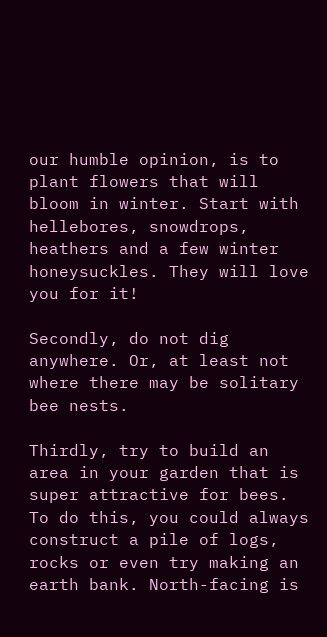our humble opinion, is to plant flowers that will bloom in winter. Start with hellebores, snowdrops, heathers and a few winter honeysuckles. They will love you for it!

Secondly, do not dig anywhere. Or, at least not where there may be solitary bee nests.

Thirdly, try to build an area in your garden that is super attractive for bees. To do this, you could always construct a pile of logs, rocks or even try making an earth bank. North-facing is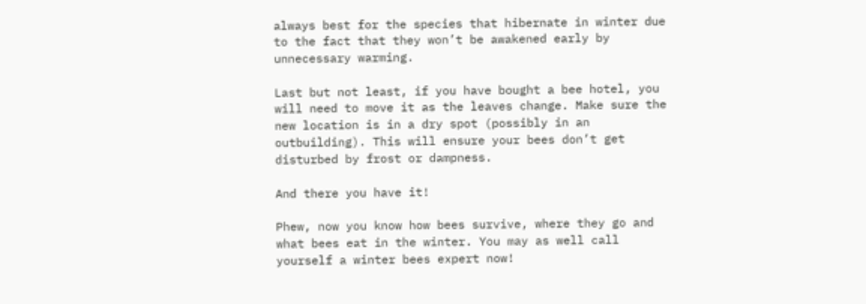always best for the species that hibernate in winter due to the fact that they won’t be awakened early by unnecessary warming.

Last but not least, if you have bought a bee hotel, you will need to move it as the leaves change. Make sure the new location is in a dry spot (possibly in an outbuilding). This will ensure your bees don’t get disturbed by frost or dampness.

And there you have it!

Phew, now you know how bees survive, where they go and what bees eat in the winter. You may as well call yourself a winter bees expert now!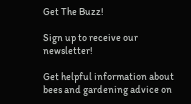Get The Buzz!

Sign up to receive our newsletter!

Get helpful information about bees and gardening advice on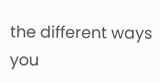the different ways you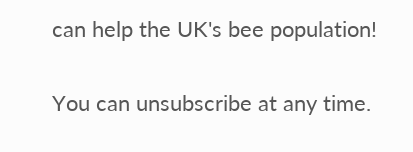can help the UK's bee population!

You can unsubscribe at any time.